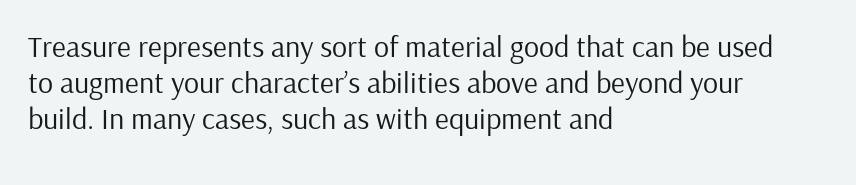Treasure represents any sort of material good that can be used to augment your character’s abilities above and beyond your build. In many cases, such as with equipment and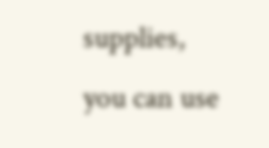supplies, you can use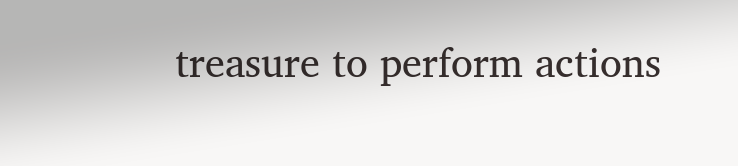treasure to perform actions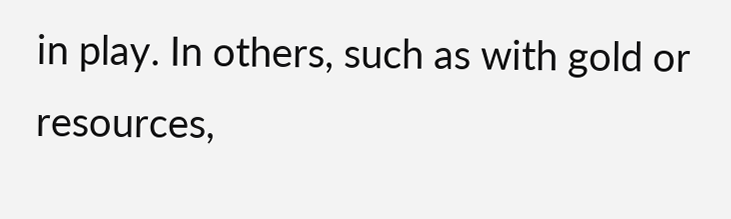in play. In others, such as with gold or resources,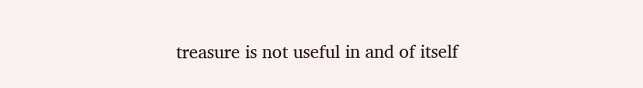treasure is not useful in and of itself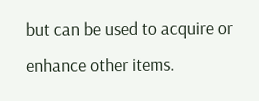but can be used to acquire or enhance other items.